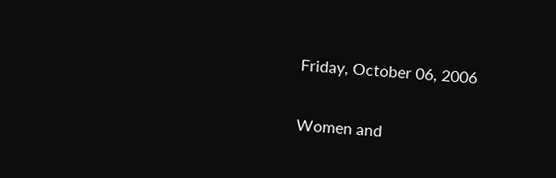Friday, October 06, 2006

Women and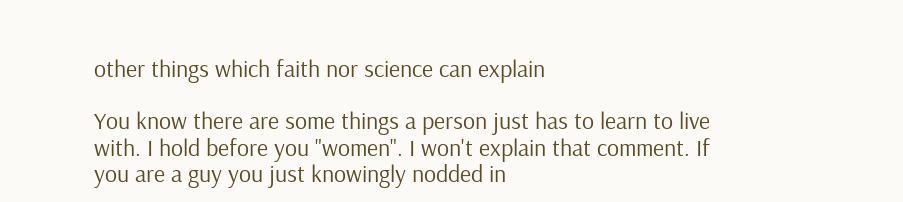other things which faith nor science can explain

You know there are some things a person just has to learn to live with. I hold before you "women". I won't explain that comment. If you are a guy you just knowingly nodded in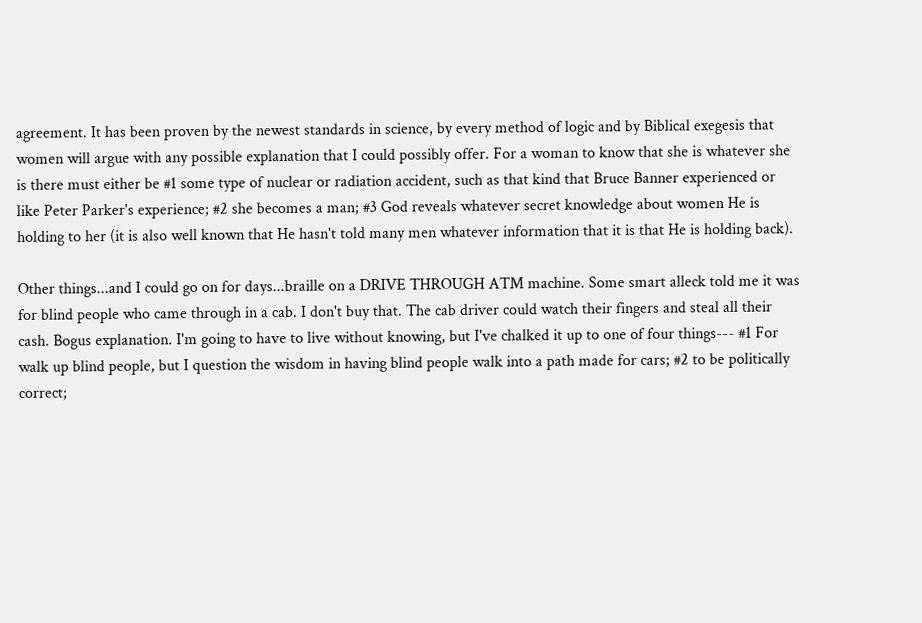agreement. It has been proven by the newest standards in science, by every method of logic and by Biblical exegesis that women will argue with any possible explanation that I could possibly offer. For a woman to know that she is whatever she is there must either be #1 some type of nuclear or radiation accident, such as that kind that Bruce Banner experienced or like Peter Parker's experience; #2 she becomes a man; #3 God reveals whatever secret knowledge about women He is holding to her (it is also well known that He hasn't told many men whatever information that it is that He is holding back).

Other things...and I could go on for days...braille on a DRIVE THROUGH ATM machine. Some smart alleck told me it was for blind people who came through in a cab. I don't buy that. The cab driver could watch their fingers and steal all their cash. Bogus explanation. I'm going to have to live without knowing, but I've chalked it up to one of four things--- #1 For walk up blind people, but I question the wisdom in having blind people walk into a path made for cars; #2 to be politically correct;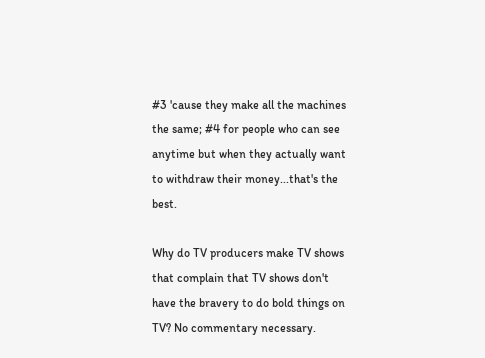#3 'cause they make all the machines the same; #4 for people who can see anytime but when they actually want to withdraw their money...that's the best.

Why do TV producers make TV shows that complain that TV shows don't have the bravery to do bold things on TV? No commentary necessary.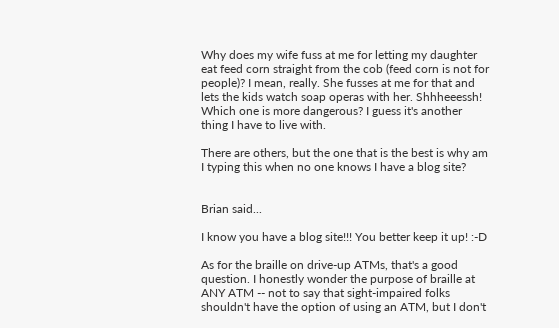Why does my wife fuss at me for letting my daughter eat feed corn straight from the cob (feed corn is not for people)? I mean, really. She fusses at me for that and lets the kids watch soap operas with her. Shhheeessh! Which one is more dangerous? I guess it's another thing I have to live with.

There are others, but the one that is the best is why am I typing this when no one knows I have a blog site?


Brian said...

I know you have a blog site!!! You better keep it up! :-D

As for the braille on drive-up ATMs, that's a good question. I honestly wonder the purpose of braille at ANY ATM -- not to say that sight-impaired folks shouldn't have the option of using an ATM, but I don't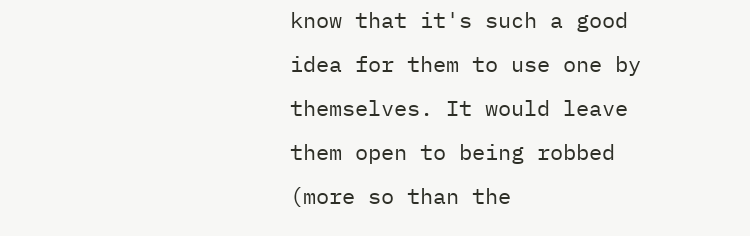know that it's such a good idea for them to use one by themselves. It would leave them open to being robbed (more so than the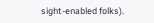sight-enabled folks).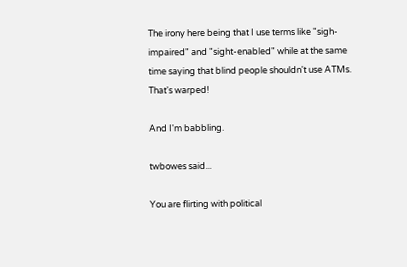The irony here being that I use terms like "sigh-impaired" and "sight-enabled" while at the same time saying that blind people shouldn't use ATMs. That's warped!

And I'm babbling.

twbowes said...

You are flirting with political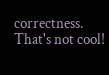correctness. That's not cool!